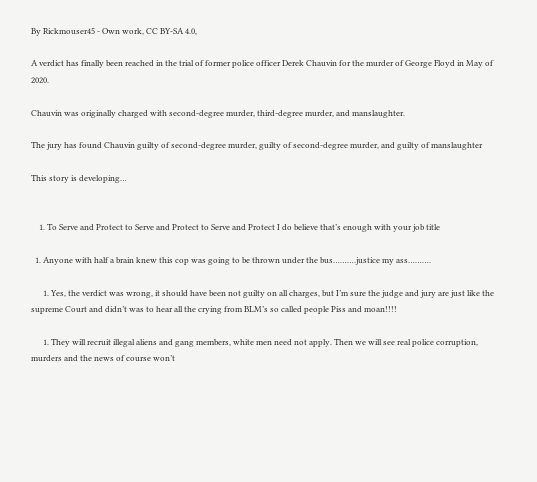By Rickmouser45 - Own work, CC BY-SA 4.0,

A verdict has finally been reached in the trial of former police officer Derek Chauvin for the murder of George Floyd in May of 2020.

Chauvin was originally charged with second-degree murder, third-degree murder, and manslaughter.

The jury has found Chauvin guilty of second-degree murder, guilty of second-degree murder, and guilty of manslaughter

This story is developing…


    1. To Serve and Protect to Serve and Protect to Serve and Protect I do believe that’s enough with your job title

  1. Anyone with half a brain knew this cop was going to be thrown under the bus……….justice my ass……….

      1. Yes, the verdict was wrong, it should have been not guilty on all charges, but I’m sure the judge and jury are just like the supreme Court and didn’t was to hear all the crying from BLM’s so called people Piss and moan!!!!

      1. They will recruit illegal aliens and gang members, white men need not apply. Then we will see real police corruption, murders and the news of course won’t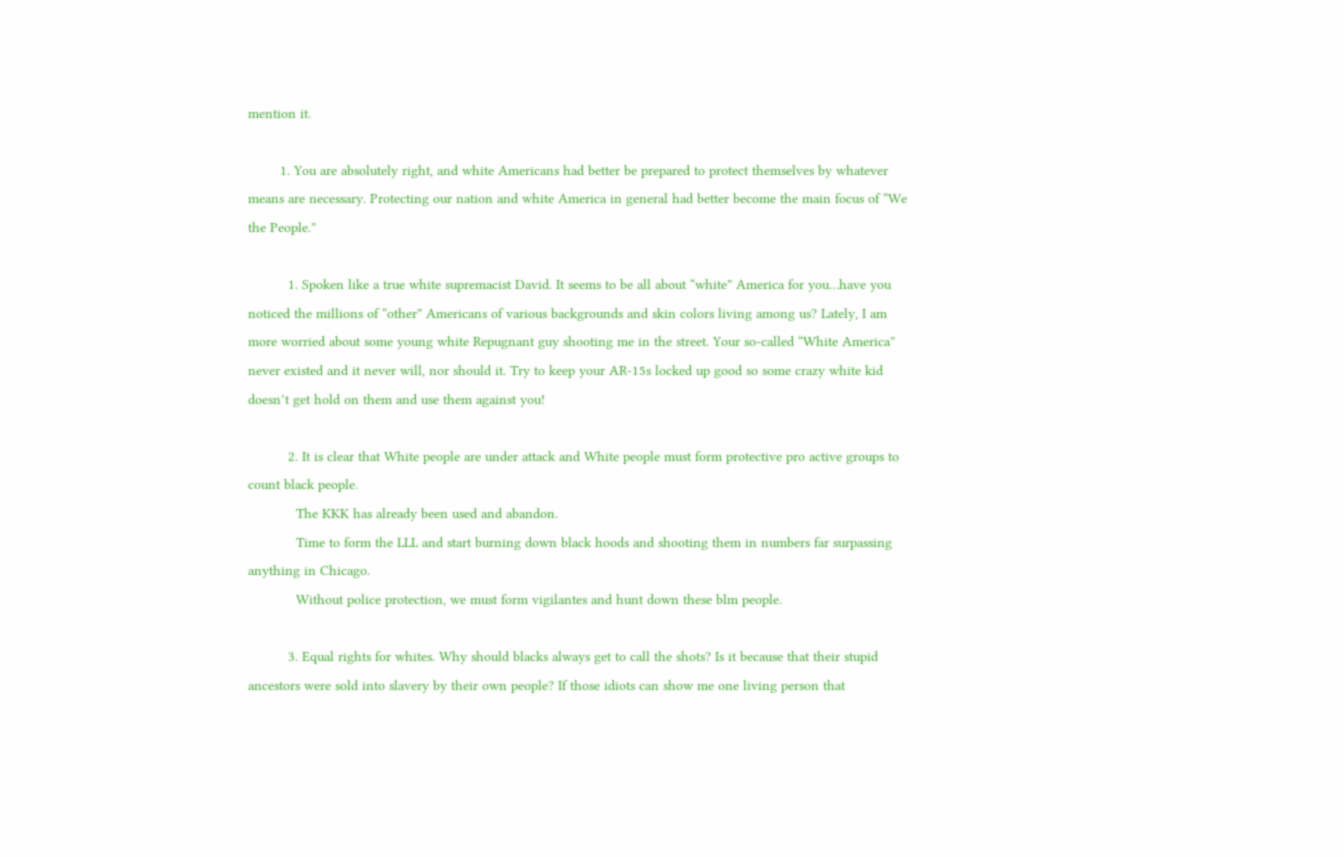mention it.

        1. You are absolutely right, and white Americans had better be prepared to protect themselves by whatever means are necessary. Protecting our nation and white America in general had better become the main focus of “We the People.”

          1. Spoken like a true white supremacist David. It seems to be all about “white” America for you…have you noticed the millions of “other” Americans of various backgrounds and skin colors living among us? Lately, I am more worried about some young white Repugnant guy shooting me in the street. Your so-called “White America” never existed and it never will, nor should it. Try to keep your AR-15s locked up good so some crazy white kid doesn’t get hold on them and use them against you!

          2. It is clear that White people are under attack and White people must form protective pro active groups to count black people.
            The KKK has already been used and abandon.
            Time to form the LLL and start burning down black hoods and shooting them in numbers far surpassing anything in Chicago.
            Without police protection, we must form vigilantes and hunt down these blm people.

          3. Equal rights for whites. Why should blacks always get to call the shots? Is it because that their stupid ancestors were sold into slavery by their own people? If those idiots can show me one living person that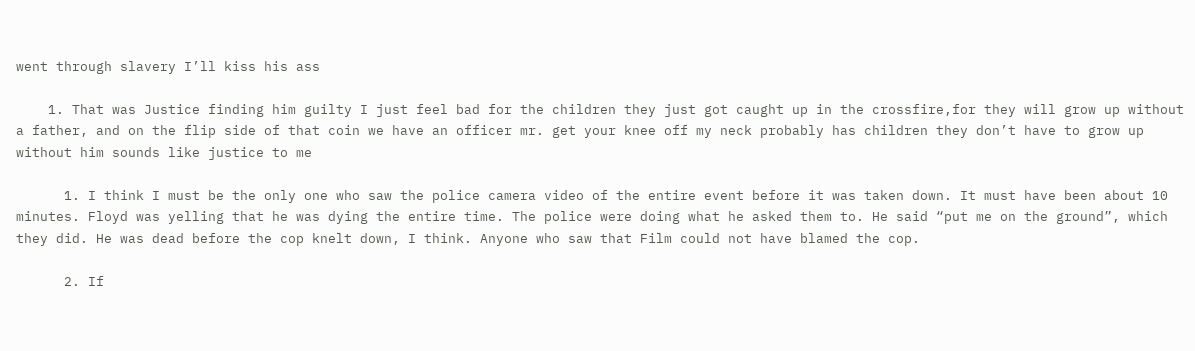went through slavery I’ll kiss his ass

    1. That was Justice finding him guilty I just feel bad for the children they just got caught up in the crossfire,for they will grow up without a father, and on the flip side of that coin we have an officer mr. get your knee off my neck probably has children they don’t have to grow up without him sounds like justice to me

      1. I think I must be the only one who saw the police camera video of the entire event before it was taken down. It must have been about 10 minutes. Floyd was yelling that he was dying the entire time. The police were doing what he asked them to. He said “put me on the ground”, which they did. He was dead before the cop knelt down, I think. Anyone who saw that Film could not have blamed the cop.

      2. If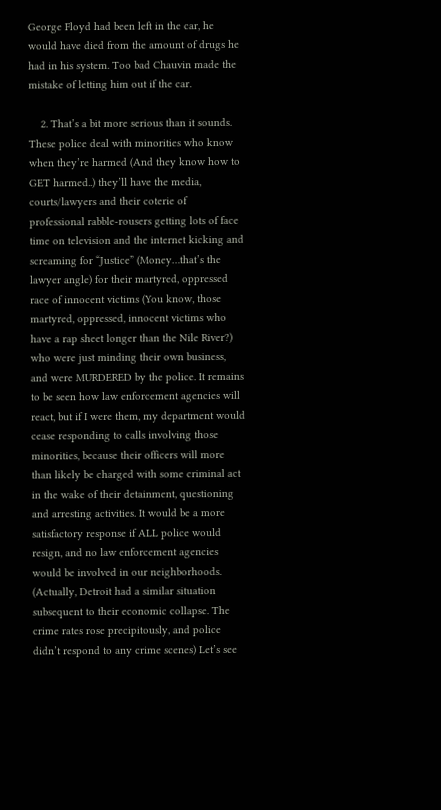George Floyd had been left in the car, he would have died from the amount of drugs he had in his system. Too bad Chauvin made the mistake of letting him out if the car.

    2. That’s a bit more serious than it sounds. These police deal with minorities who know when they’re harmed (And they know how to GET harmed..) they’ll have the media, courts/lawyers and their coterie of professional rabble-rousers getting lots of face time on television and the internet kicking and screaming for “Justice” (Money…that’s the lawyer angle) for their martyred, oppressed race of innocent victims (You know, those martyred, oppressed, innocent victims who have a rap sheet longer than the Nile River?) who were just minding their own business, and were MURDERED by the police. It remains to be seen how law enforcement agencies will react, but if I were them, my department would cease responding to calls involving those minorities, because their officers will more than likely be charged with some criminal act in the wake of their detainment, questioning and arresting activities. It would be a more satisfactory response if ALL police would resign, and no law enforcement agencies would be involved in our neighborhoods. (Actually, Detroit had a similar situation subsequent to their economic collapse. The crime rates rose precipitously, and police didn’t respond to any crime scenes) Let’s see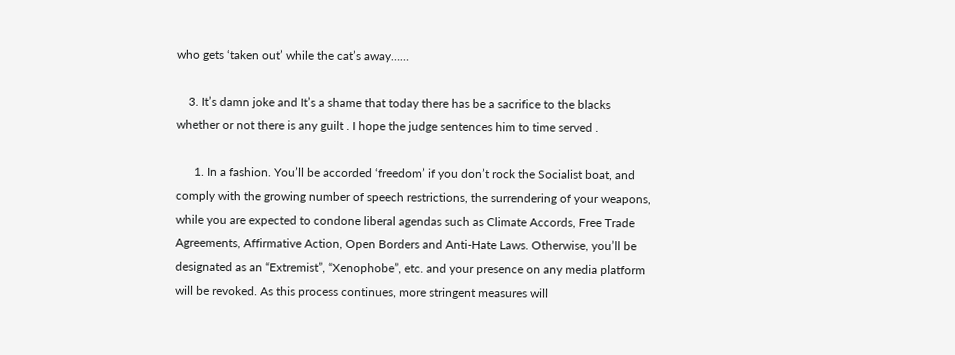who gets ‘taken out’ while the cat’s away……

    3. It’s damn joke and It’s a shame that today there has be a sacrifice to the blacks whether or not there is any guilt . I hope the judge sentences him to time served .

      1. In a fashion. You’ll be accorded ‘freedom’ if you don’t rock the Socialist boat, and comply with the growing number of speech restrictions, the surrendering of your weapons, while you are expected to condone liberal agendas such as Climate Accords, Free Trade Agreements, Affirmative Action, Open Borders and Anti-Hate Laws. Otherwise, you’ll be designated as an “Extremist”, “Xenophobe”, etc. and your presence on any media platform will be revoked. As this process continues, more stringent measures will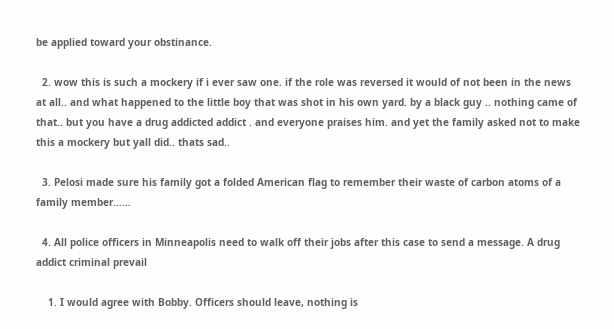be applied toward your obstinance.

  2. wow this is such a mockery if i ever saw one. if the role was reversed it would of not been in the news at all.. and what happened to the little boy that was shot in his own yard. by a black guy .. nothing came of that.. but you have a drug addicted addict . and everyone praises him. and yet the family asked not to make this a mockery but yall did.. thats sad..

  3. Pelosi made sure his family got a folded American flag to remember their waste of carbon atoms of a family member……

  4. All police officers in Minneapolis need to walk off their jobs after this case to send a message. A drug addict criminal prevail

    1. I would agree with Bobby. Officers should leave, nothing is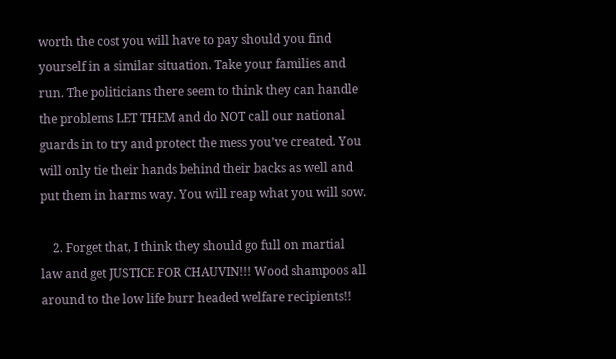worth the cost you will have to pay should you find yourself in a similar situation. Take your families and run. The politicians there seem to think they can handle the problems LET THEM and do NOT call our national guards in to try and protect the mess you’ve created. You will only tie their hands behind their backs as well and put them in harms way. You will reap what you will sow.

    2. Forget that, I think they should go full on martial law and get JUSTICE FOR CHAUVIN!!! Wood shampoos all around to the low life burr headed welfare recipients!!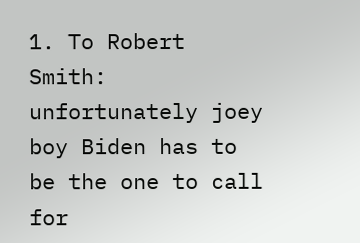1. To Robert Smith: unfortunately joey boy Biden has to be the one to call for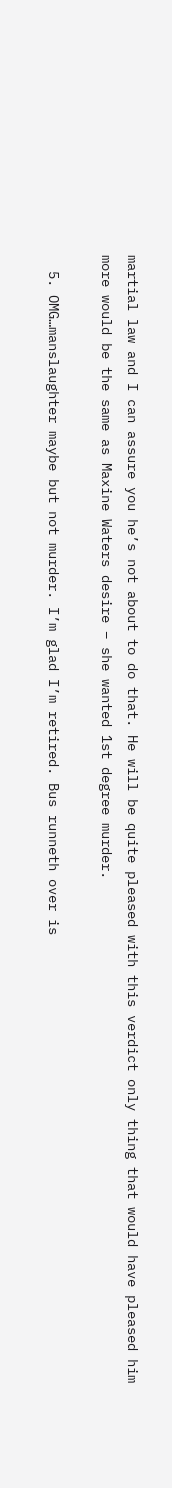martial law and I can assure you he’s not about to do that. He will be quite pleased with this verdict only thing that would have pleased him more would be the same as Maxine Waters desire – she wanted 1st degree murder.

  5. OMG…manslaughter maybe but not murder. I’m glad I’m retired. Bus runneth over is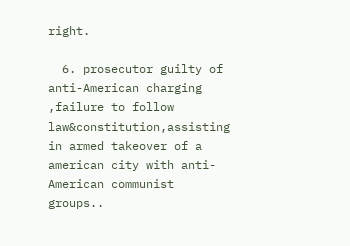right.

  6. prosecutor guilty of anti-American charging ,failure to follow law&constitution,assisting in armed takeover of a american city with anti-American communist groups..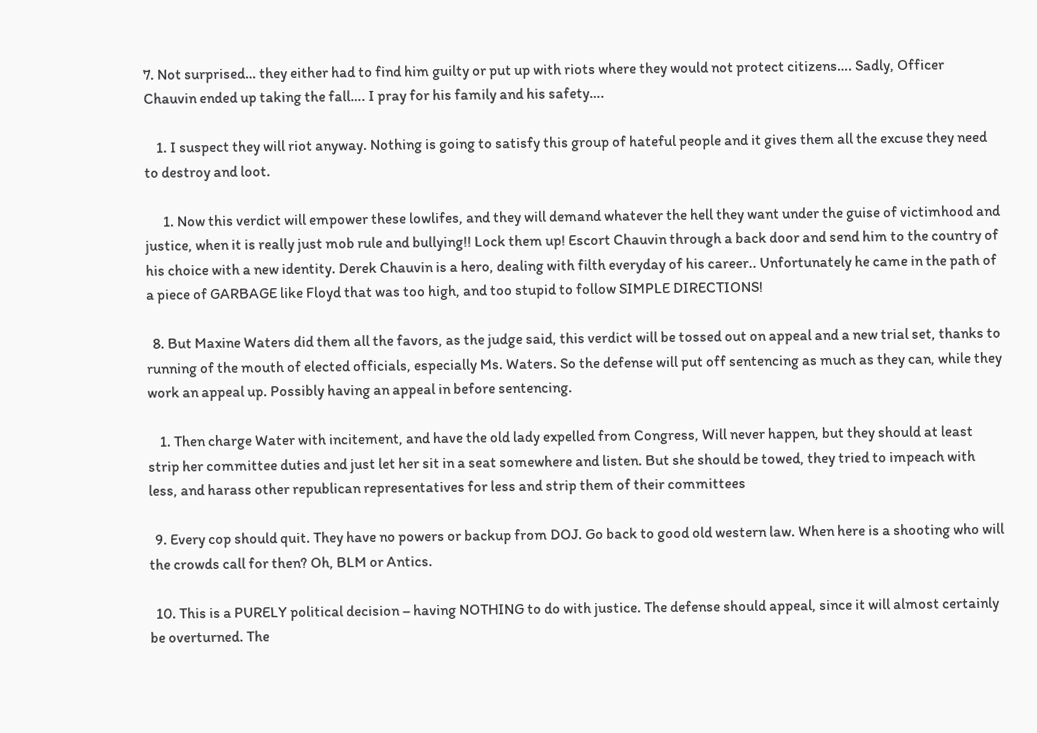7. Not surprised… they either had to find him guilty or put up with riots where they would not protect citizens…. Sadly, Officer Chauvin ended up taking the fall…. I pray for his family and his safety….

    1. I suspect they will riot anyway. Nothing is going to satisfy this group of hateful people and it gives them all the excuse they need to destroy and loot.

      1. Now this verdict will empower these lowlifes, and they will demand whatever the hell they want under the guise of victimhood and justice, when it is really just mob rule and bullying!! Lock them up! Escort Chauvin through a back door and send him to the country of his choice with a new identity. Derek Chauvin is a hero, dealing with filth everyday of his career.. Unfortunately he came in the path of a piece of GARBAGE like Floyd that was too high, and too stupid to follow SIMPLE DIRECTIONS!

  8. But Maxine Waters did them all the favors, as the judge said, this verdict will be tossed out on appeal and a new trial set, thanks to running of the mouth of elected officials, especially Ms. Waters. So the defense will put off sentencing as much as they can, while they work an appeal up. Possibly having an appeal in before sentencing.

    1. Then charge Water with incitement, and have the old lady expelled from Congress, Will never happen, but they should at least strip her committee duties and just let her sit in a seat somewhere and listen. But she should be towed, they tried to impeach with less, and harass other republican representatives for less and strip them of their committees

  9. Every cop should quit. They have no powers or backup from DOJ. Go back to good old western law. When here is a shooting who will the crowds call for then? Oh, BLM or Antics.

  10. This is a PURELY political decision – having NOTHING to do with justice. The defense should appeal, since it will almost certainly be overturned. The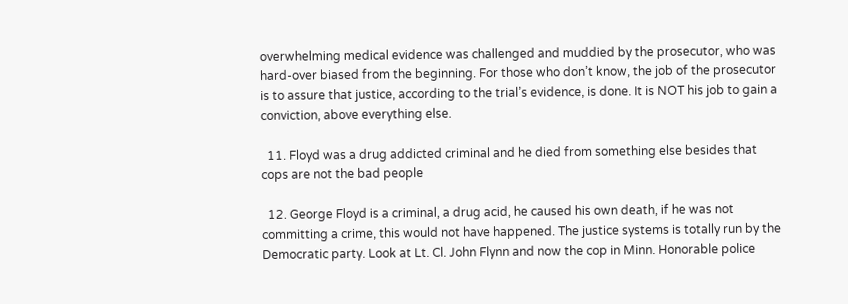overwhelming medical evidence was challenged and muddied by the prosecutor, who was hard-over biased from the beginning. For those who don’t know, the job of the prosecutor is to assure that justice, according to the trial’s evidence, is done. It is NOT his job to gain a conviction, above everything else.

  11. Floyd was a drug addicted criminal and he died from something else besides that cops are not the bad people

  12. George Floyd is a criminal, a drug acid, he caused his own death, if he was not committing a crime, this would not have happened. The justice systems is totally run by the Democratic party. Look at Lt. Cl. John Flynn and now the cop in Minn. Honorable police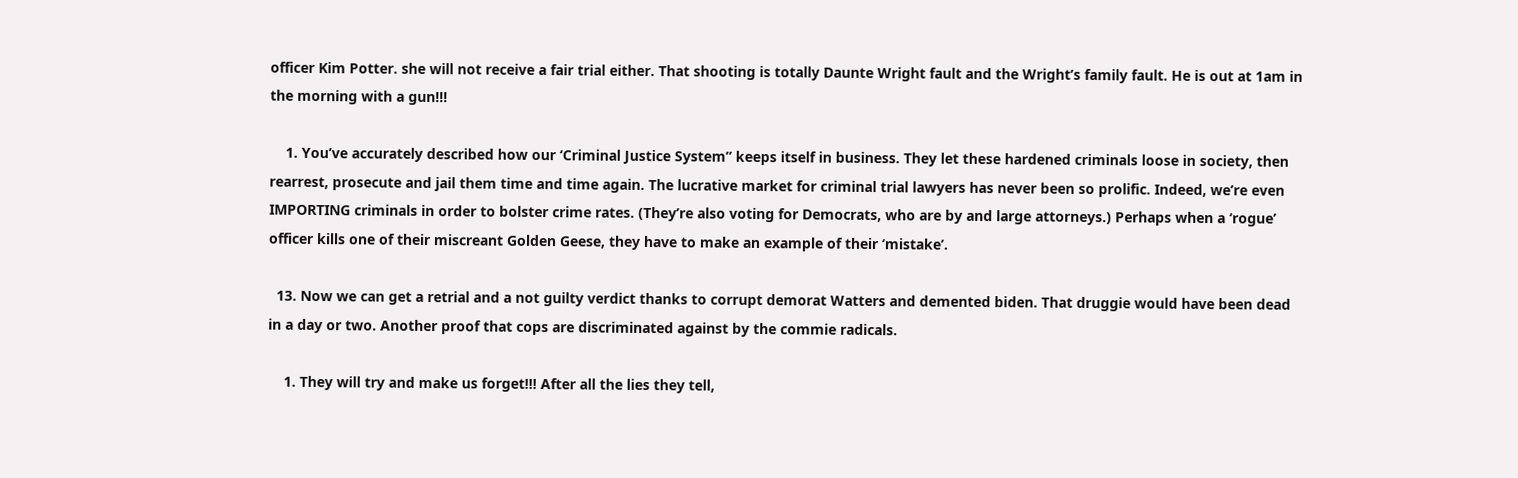officer Kim Potter. she will not receive a fair trial either. That shooting is totally Daunte Wright fault and the Wright’s family fault. He is out at 1am in the morning with a gun!!!

    1. You’ve accurately described how our ‘Criminal Justice System” keeps itself in business. They let these hardened criminals loose in society, then rearrest, prosecute and jail them time and time again. The lucrative market for criminal trial lawyers has never been so prolific. Indeed, we’re even IMPORTING criminals in order to bolster crime rates. (They’re also voting for Democrats, who are by and large attorneys.) Perhaps when a ‘rogue’ officer kills one of their miscreant Golden Geese, they have to make an example of their ‘mistake’.

  13. Now we can get a retrial and a not guilty verdict thanks to corrupt demorat Watters and demented biden. That druggie would have been dead in a day or two. Another proof that cops are discriminated against by the commie radicals.

    1. They will try and make us forget!!! After all the lies they tell,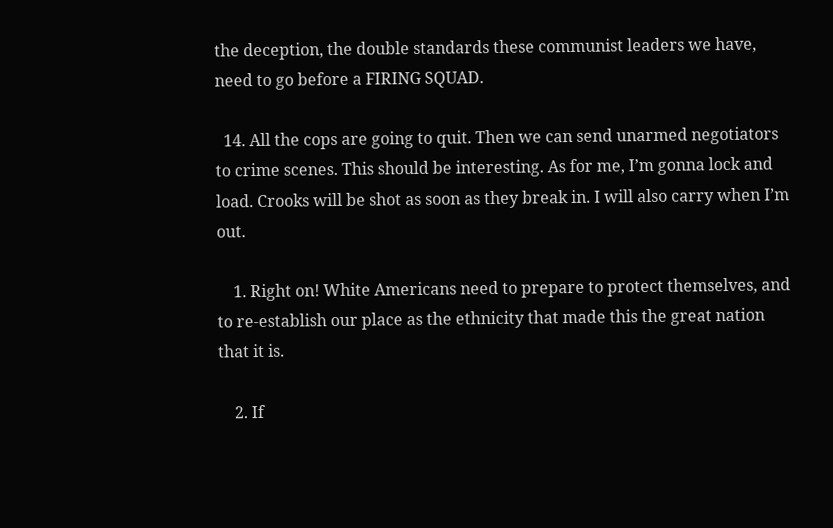the deception, the double standards these communist leaders we have, need to go before a FIRING SQUAD.

  14. All the cops are going to quit. Then we can send unarmed negotiators to crime scenes. This should be interesting. As for me, I’m gonna lock and load. Crooks will be shot as soon as they break in. I will also carry when I’m out.

    1. Right on! White Americans need to prepare to protect themselves, and to re-establish our place as the ethnicity that made this the great nation that it is.

    2. If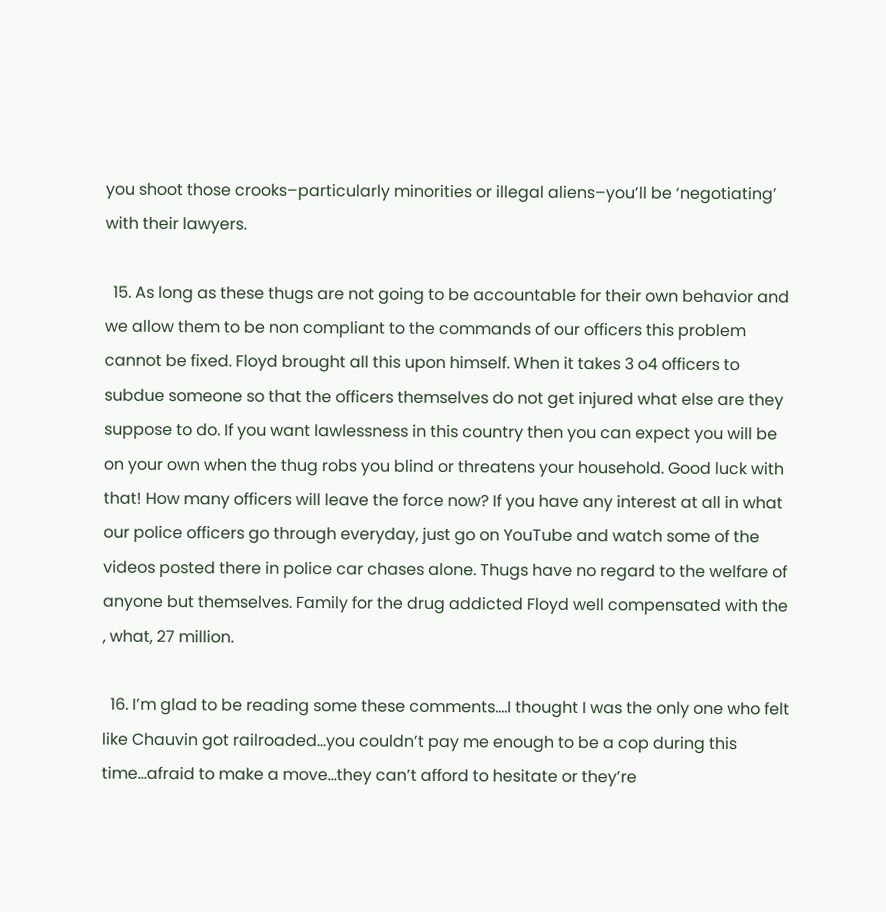you shoot those crooks–particularly minorities or illegal aliens–you’ll be ‘negotiating’ with their lawyers.

  15. As long as these thugs are not going to be accountable for their own behavior and we allow them to be non compliant to the commands of our officers this problem cannot be fixed. Floyd brought all this upon himself. When it takes 3 o4 officers to subdue someone so that the officers themselves do not get injured what else are they suppose to do. If you want lawlessness in this country then you can expect you will be on your own when the thug robs you blind or threatens your household. Good luck with that! How many officers will leave the force now? If you have any interest at all in what our police officers go through everyday, just go on YouTube and watch some of the videos posted there in police car chases alone. Thugs have no regard to the welfare of anyone but themselves. Family for the drug addicted Floyd well compensated with the , what, 27 million.

  16. I’m glad to be reading some these comments….I thought I was the only one who felt like Chauvin got railroaded…you couldn’t pay me enough to be a cop during this time…afraid to make a move…they can’t afford to hesitate or they’re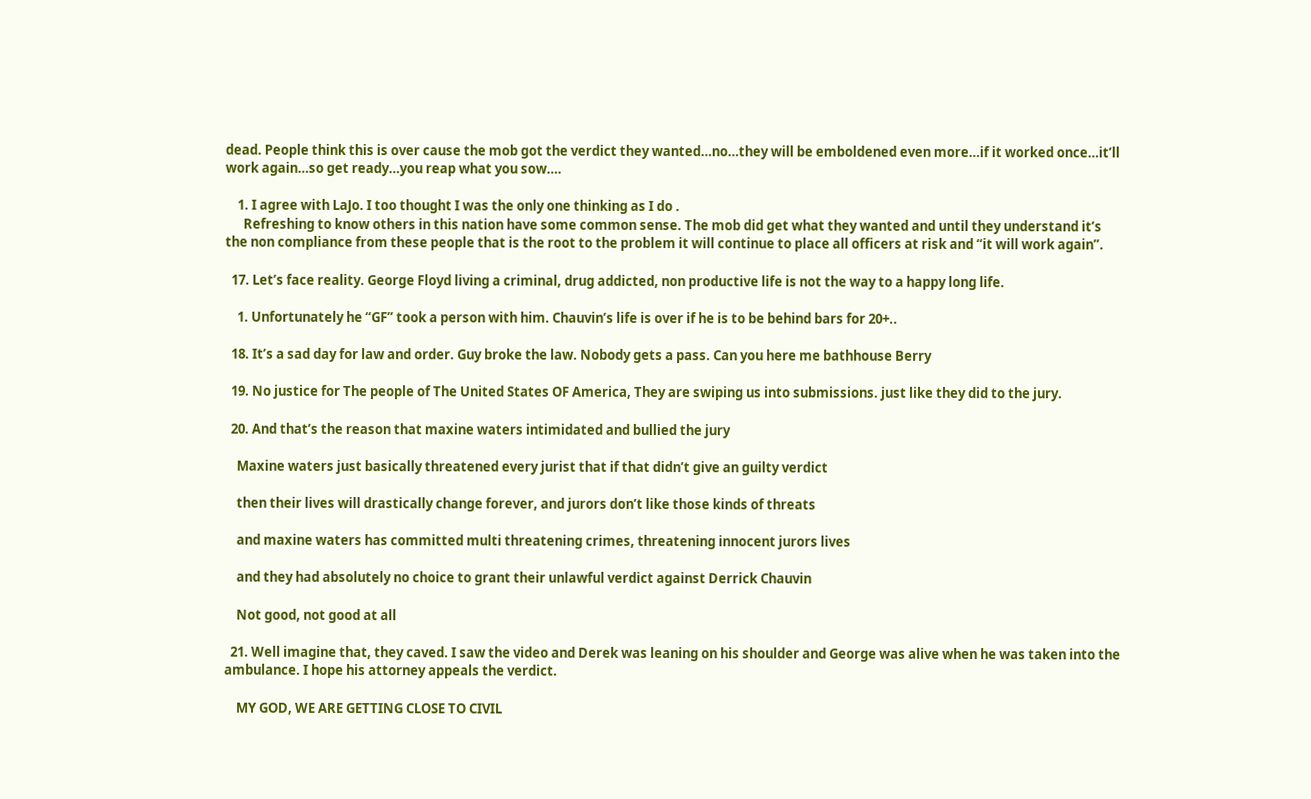dead. People think this is over cause the mob got the verdict they wanted…no…they will be emboldened even more…if it worked once…it’ll work again…so get ready…you reap what you sow….

    1. I agree with LaJo. I too thought I was the only one thinking as I do .
      Refreshing to know others in this nation have some common sense. The mob did get what they wanted and until they understand it’s the non compliance from these people that is the root to the problem it will continue to place all officers at risk and “it will work again”.

  17. Let’s face reality. George Floyd living a criminal, drug addicted, non productive life is not the way to a happy long life.

    1. Unfortunately he “GF” took a person with him. Chauvin’s life is over if he is to be behind bars for 20+..

  18. It’s a sad day for law and order. Guy broke the law. Nobody gets a pass. Can you here me bathhouse Berry

  19. No justice for The people of The United States OF America, They are swiping us into submissions. just like they did to the jury.

  20. And that’s the reason that maxine waters intimidated and bullied the jury

    Maxine waters just basically threatened every jurist that if that didn’t give an guilty verdict

    then their lives will drastically change forever, and jurors don’t like those kinds of threats

    and maxine waters has committed multi threatening crimes, threatening innocent jurors lives

    and they had absolutely no choice to grant their unlawful verdict against Derrick Chauvin

    Not good, not good at all

  21. Well imagine that, they caved. I saw the video and Derek was leaning on his shoulder and George was alive when he was taken into the ambulance. I hope his attorney appeals the verdict.

    MY GOD, WE ARE GETTING CLOSE TO CIVIL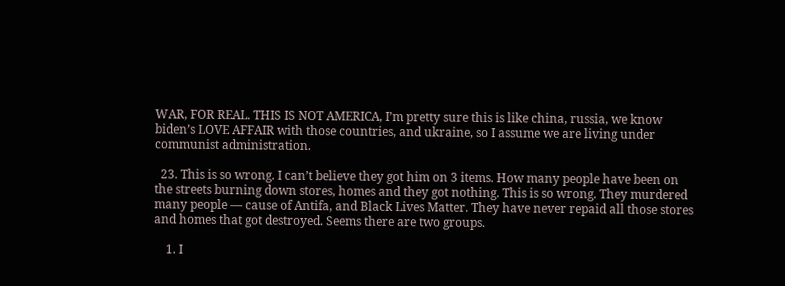WAR, FOR REAL. THIS IS NOT AMERICA, I’m pretty sure this is like china, russia, we know biden’s LOVE AFFAIR with those countries, and ukraine, so I assume we are living under communist administration.

  23. This is so wrong. I can’t believe they got him on 3 items. How many people have been on the streets burning down stores, homes and they got nothing. This is so wrong. They murdered many people — cause of Antifa, and Black Lives Matter. They have never repaid all those stores and homes that got destroyed. Seems there are two groups.

    1. I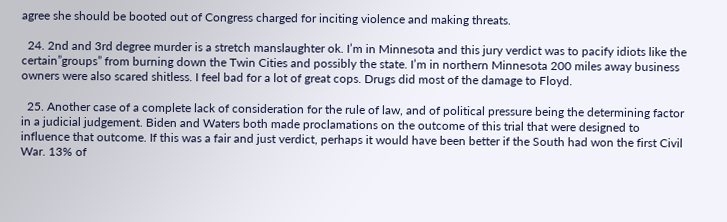agree she should be booted out of Congress charged for inciting violence and making threats.

  24. 2nd and 3rd degree murder is a stretch manslaughter ok. I’m in Minnesota and this jury verdict was to pacify idiots like the certain”groups” from burning down the Twin Cities and possibly the state. I’m in northern Minnesota 200 miles away business owners were also scared shitless. I feel bad for a lot of great cops. Drugs did most of the damage to Floyd.

  25. Another case of a complete lack of consideration for the rule of law, and of political pressure being the determining factor in a judicial judgement. Biden and Waters both made proclamations on the outcome of this trial that were designed to influence that outcome. If this was a fair and just verdict, perhaps it would have been better if the South had won the first Civil War. 13% of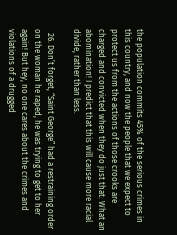the population commits 45% of the serious crimes in this country, and now the people that we expect to protect us from the actions of those crooks are charged and convicted when they do just that. What an abomination! I predict that this will cause more racial divide, rather than less.

  26. Don’t forget, “Saint George” had a restraining order on the woman he raped, he was trying to get to her again! But hey, no one cares about the crimes and violations of a drugged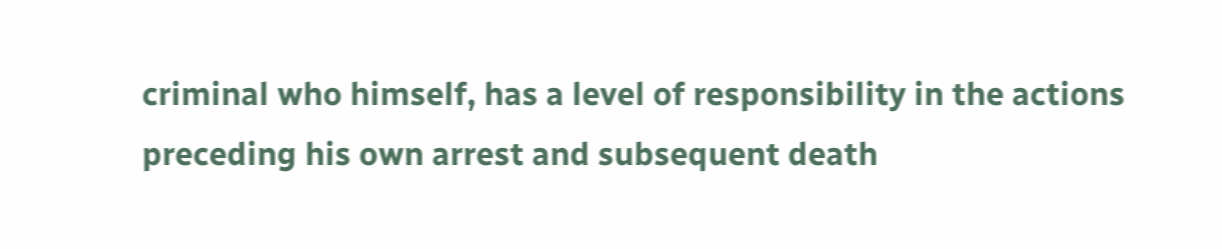criminal who himself, has a level of responsibility in the actions preceding his own arrest and subsequent death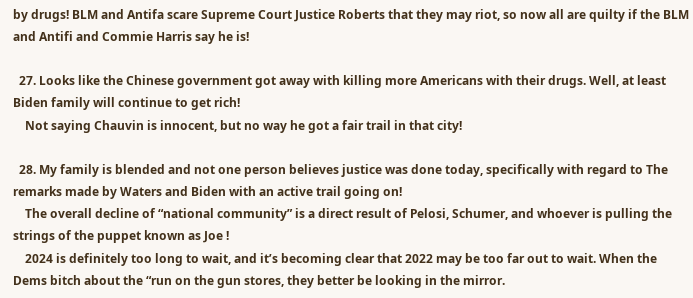by drugs! BLM and Antifa scare Supreme Court Justice Roberts that they may riot, so now all are quilty if the BLM and Antifi and Commie Harris say he is!

  27. Looks like the Chinese government got away with killing more Americans with their drugs. Well, at least Biden family will continue to get rich!
    Not saying Chauvin is innocent, but no way he got a fair trail in that city!

  28. My family is blended and not one person believes justice was done today, specifically with regard to The remarks made by Waters and Biden with an active trail going on!
    The overall decline of “national community” is a direct result of Pelosi, Schumer, and whoever is pulling the strings of the puppet known as Joe !
    2024 is definitely too long to wait, and it’s becoming clear that 2022 may be too far out to wait. When the Dems bitch about the “run on the gun stores, they better be looking in the mirror.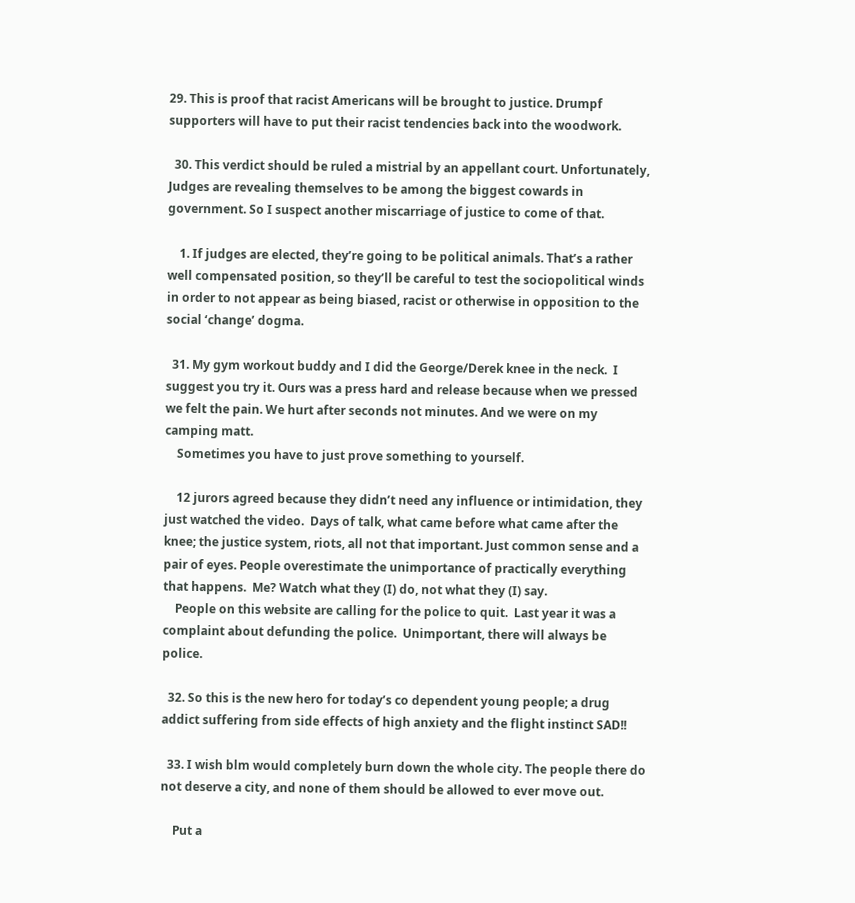29. This is proof that racist Americans will be brought to justice. Drumpf supporters will have to put their racist tendencies back into the woodwork.

  30. This verdict should be ruled a mistrial by an appellant court. Unfortunately, Judges are revealing themselves to be among the biggest cowards in government. So I suspect another miscarriage of justice to come of that.

    1. If judges are elected, they’re going to be political animals. That’s a rather well compensated position, so they’ll be careful to test the sociopolitical winds in order to not appear as being biased, racist or otherwise in opposition to the social ‘change’ dogma.

  31. My gym workout buddy and I did the George/Derek knee in the neck.  I suggest you try it. Ours was a press hard and release because when we pressed we felt the pain. We hurt after seconds not minutes. And we were on my camping matt.
    Sometimes you have to just prove something to yourself.

    12 jurors agreed because they didn’t need any influence or intimidation, they just watched the video.  Days of talk, what came before what came after the knee; the justice system, riots, all not that important. Just common sense and a pair of eyes. People overestimate the unimportance of practically everything that happens.  Me? Watch what they (I) do, not what they (I) say.
    People on this website are calling for the police to quit.  Last year it was a complaint about defunding the police.  Unimportant, there will always be police.

  32. So this is the new hero for today’s co dependent young people; a drug addict suffering from side effects of high anxiety and the flight instinct SAD!!

  33. I wish blm would completely burn down the whole city. The people there do not deserve a city, and none of them should be allowed to ever move out.

    Put a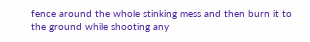fence around the whole stinking mess and then burn it to the ground while shooting any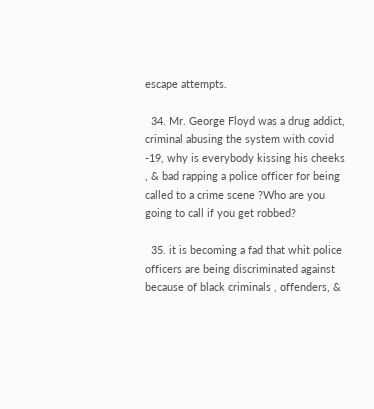escape attempts.

  34. Mr. George Floyd was a drug addict, criminal abusing the system with covid -19, why is everybody kissing his cheeks , & bad rapping a police officer for being called to a crime scene ?Who are you going to call if you get robbed?

  35. it is becoming a fad that whit police officers are being discriminated against because of black criminals , offenders, &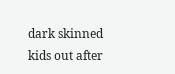dark skinned kids out after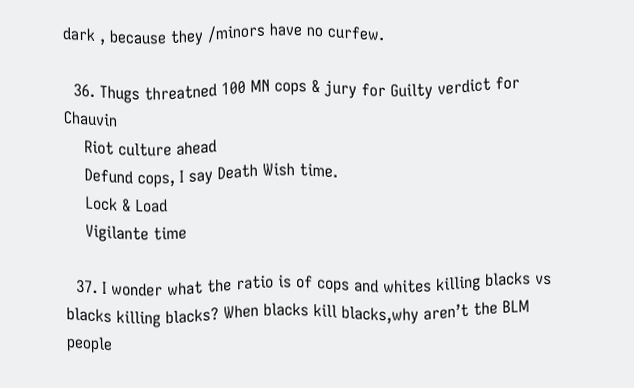dark , because they /minors have no curfew.

  36. Thugs threatned 100 MN cops & jury for Guilty verdict for Chauvin
    Riot culture ahead
    Defund cops, I say Death Wish time.
    Lock & Load
    Vigilante time

  37. I wonder what the ratio is of cops and whites killing blacks vs blacks killing blacks? When blacks kill blacks,why aren’t the BLM people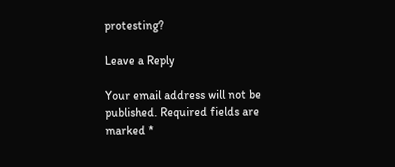protesting?

Leave a Reply

Your email address will not be published. Required fields are marked *